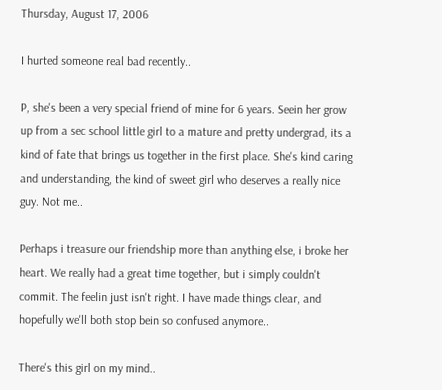Thursday, August 17, 2006

I hurted someone real bad recently..

P, she's been a very special friend of mine for 6 years. Seein her grow up from a sec school little girl to a mature and pretty undergrad, its a kind of fate that brings us together in the first place. She's kind caring and understanding, the kind of sweet girl who deserves a really nice guy. Not me..

Perhaps i treasure our friendship more than anything else, i broke her heart. We really had a great time together, but i simply couldn't commit. The feelin just isn't right. I have made things clear, and hopefully we'll both stop bein so confused anymore..

There's this girl on my mind..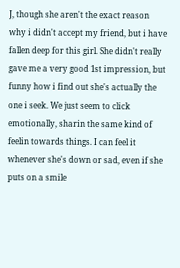J, though she aren't the exact reason why i didn't accept my friend, but i have fallen deep for this girl. She didn't really gave me a very good 1st impression, but funny how i find out she's actually the one i seek. We just seem to click emotionally, sharin the same kind of feelin towards things. I can feel it whenever she's down or sad, even if she puts on a smile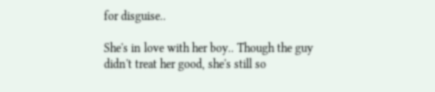for disguise..

She's in love with her boy.. Though the guy didn't treat her good, she's still so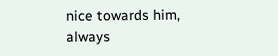nice towards him, always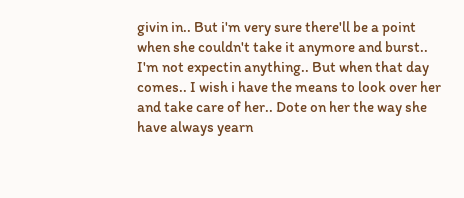givin in.. But i'm very sure there'll be a point when she couldn't take it anymore and burst.. I'm not expectin anything.. But when that day comes.. I wish i have the means to look over her and take care of her.. Dote on her the way she have always yearn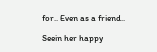for.. Even as a friend..

Seein her happy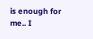is enough for me.. I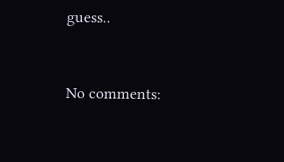guess..


No comments: